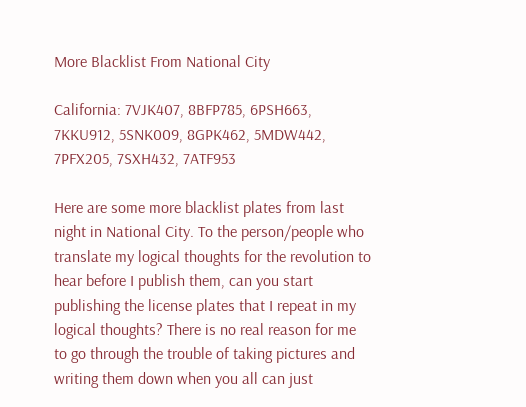More Blacklist From National City

California: 7VJK407, 8BFP785, 6PSH663, 7KKU912, 5SNK009, 8GPK462, 5MDW442, 7PFX205, 7SXH432, 7ATF953

Here are some more blacklist plates from last night in National City. To the person/people who translate my logical thoughts for the revolution to hear before I publish them, can you start publishing the license plates that I repeat in my logical thoughts? There is no real reason for me to go through the trouble of taking pictures and writing them down when you all can just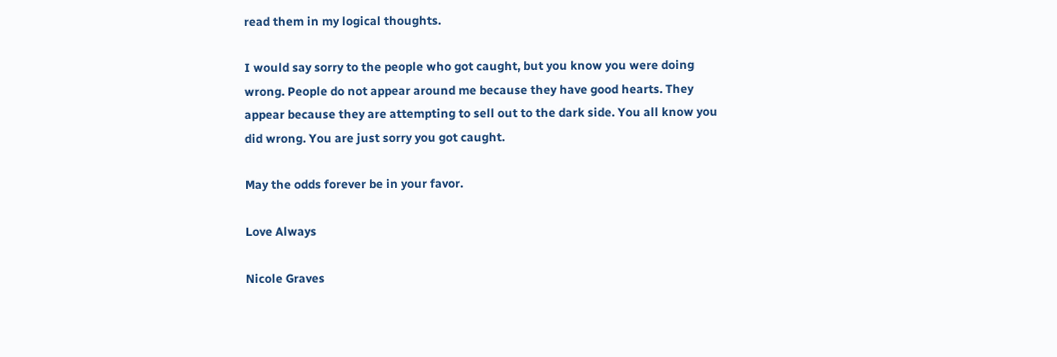read them in my logical thoughts.

I would say sorry to the people who got caught, but you know you were doing wrong. People do not appear around me because they have good hearts. They appear because they are attempting to sell out to the dark side. You all know you did wrong. You are just sorry you got caught.

May the odds forever be in your favor.

Love Always

Nicole Graves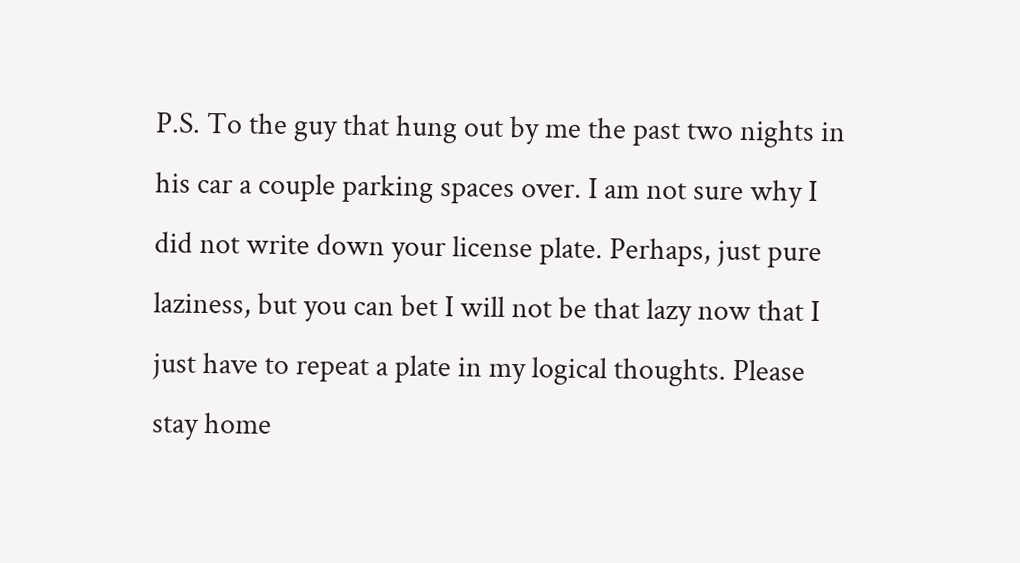P.S. To the guy that hung out by me the past two nights in his car a couple parking spaces over. I am not sure why I did not write down your license plate. Perhaps, just pure laziness, but you can bet I will not be that lazy now that I just have to repeat a plate in my logical thoughts. Please stay home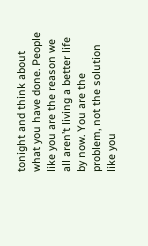tonight and think about what you have done. People like you are the reason we all aren’t living a better life by now. You are the problem, not the solution like you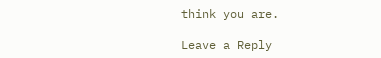think you are.

Leave a Reply